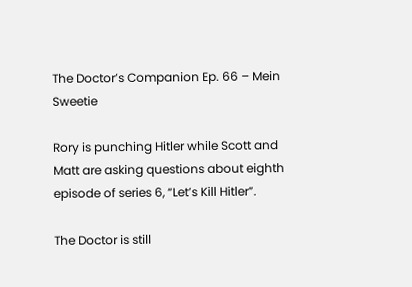The Doctor’s Companion Ep. 66 – Mein Sweetie

Rory is punching Hitler while Scott and Matt are asking questions about eighth episode of series 6, “Let’s Kill Hitler”.

The Doctor is still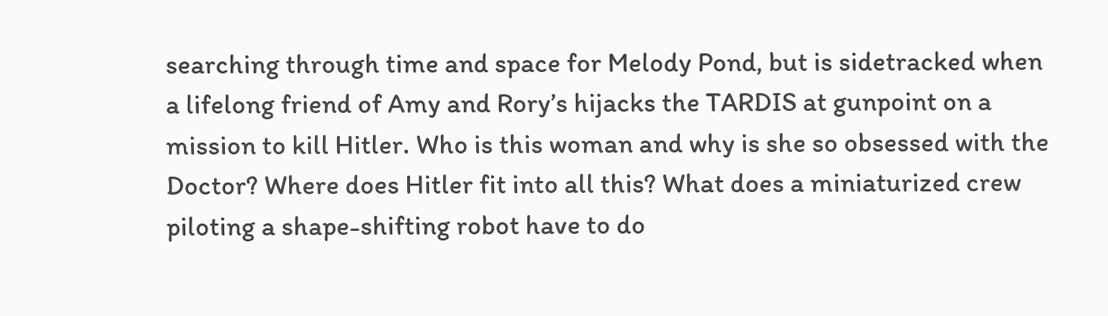searching through time and space for Melody Pond, but is sidetracked when a lifelong friend of Amy and Rory’s hijacks the TARDIS at gunpoint on a mission to kill Hitler. Who is this woman and why is she so obsessed with the Doctor? Where does Hitler fit into all this? What does a miniaturized crew piloting a shape-shifting robot have to do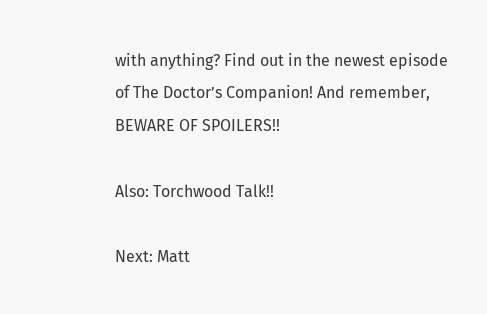with anything? Find out in the newest episode of The Doctor’s Companion! And remember, BEWARE OF SPOILERS!!

Also: Torchwood Talk!!

Next: Matt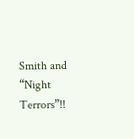Smith and “Night Terrors”!!